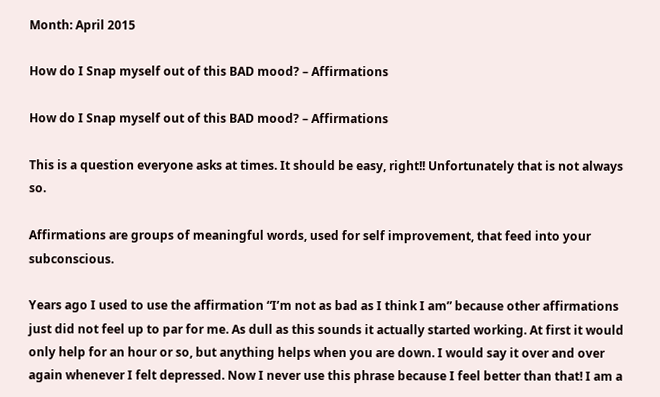Month: April 2015

How do I Snap myself out of this BAD mood? – Affirmations

How do I Snap myself out of this BAD mood? – Affirmations

This is a question everyone asks at times. It should be easy, right!! Unfortunately that is not always so.

Affirmations are groups of meaningful words, used for self improvement, that feed into your subconscious.

Years ago I used to use the affirmation “I’m not as bad as I think I am” because other affirmations just did not feel up to par for me. As dull as this sounds it actually started working. At first it would only help for an hour or so, but anything helps when you are down. I would say it over and over again whenever I felt depressed. Now I never use this phrase because I feel better than that! I am a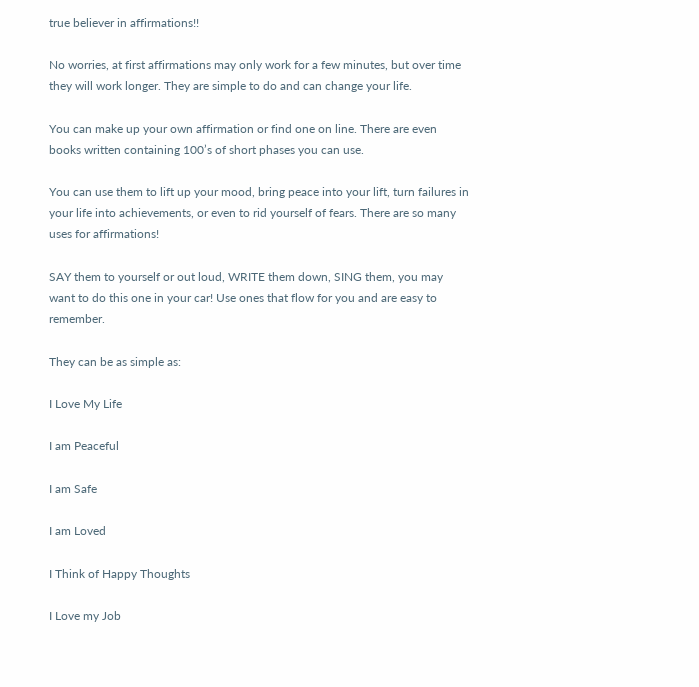true believer in affirmations!!

No worries, at first affirmations may only work for a few minutes, but over time they will work longer. They are simple to do and can change your life.

You can make up your own affirmation or find one on line. There are even books written containing 100’s of short phases you can use.

You can use them to lift up your mood, bring peace into your lift, turn failures in your life into achievements, or even to rid yourself of fears. There are so many uses for affirmations!

SAY them to yourself or out loud, WRITE them down, SING them, you may want to do this one in your car! Use ones that flow for you and are easy to remember.

They can be as simple as:

I Love My Life

I am Peaceful

I am Safe

I am Loved

I Think of Happy Thoughts

I Love my Job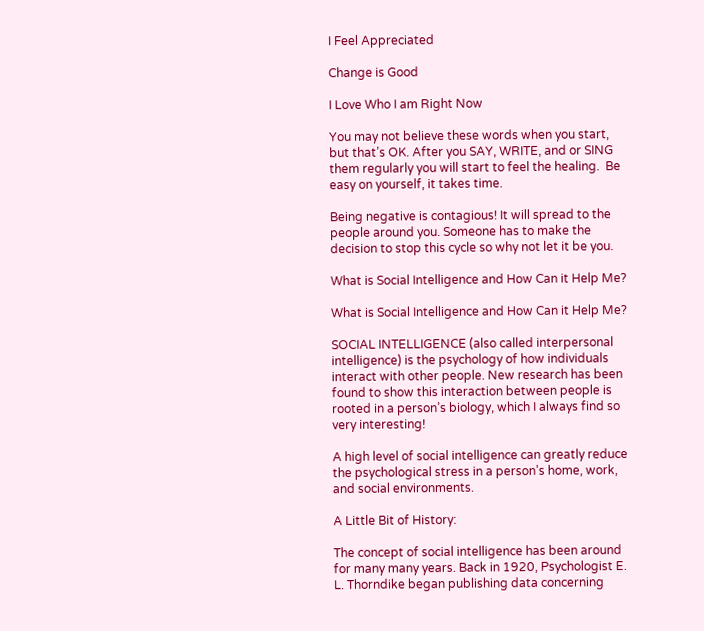I Feel Appreciated

Change is Good

I Love Who I am Right Now

You may not believe these words when you start, but that’s OK. After you SAY, WRITE, and or SING them regularly you will start to feel the healing.  Be easy on yourself, it takes time.

Being negative is contagious! It will spread to the people around you. Someone has to make the decision to stop this cycle so why not let it be you.

What is Social Intelligence and How Can it Help Me?

What is Social Intelligence and How Can it Help Me?

SOCIAL INTELLIGENCE (also called interpersonal intelligence) is the psychology of how individuals interact with other people. New research has been found to show this interaction between people is rooted in a person’s biology, which I always find so very interesting!

A high level of social intelligence can greatly reduce the psychological stress in a person’s home, work, and social environments.

A Little Bit of History:

The concept of social intelligence has been around for many many years. Back in 1920, Psychologist E. L. Thorndike began publishing data concerning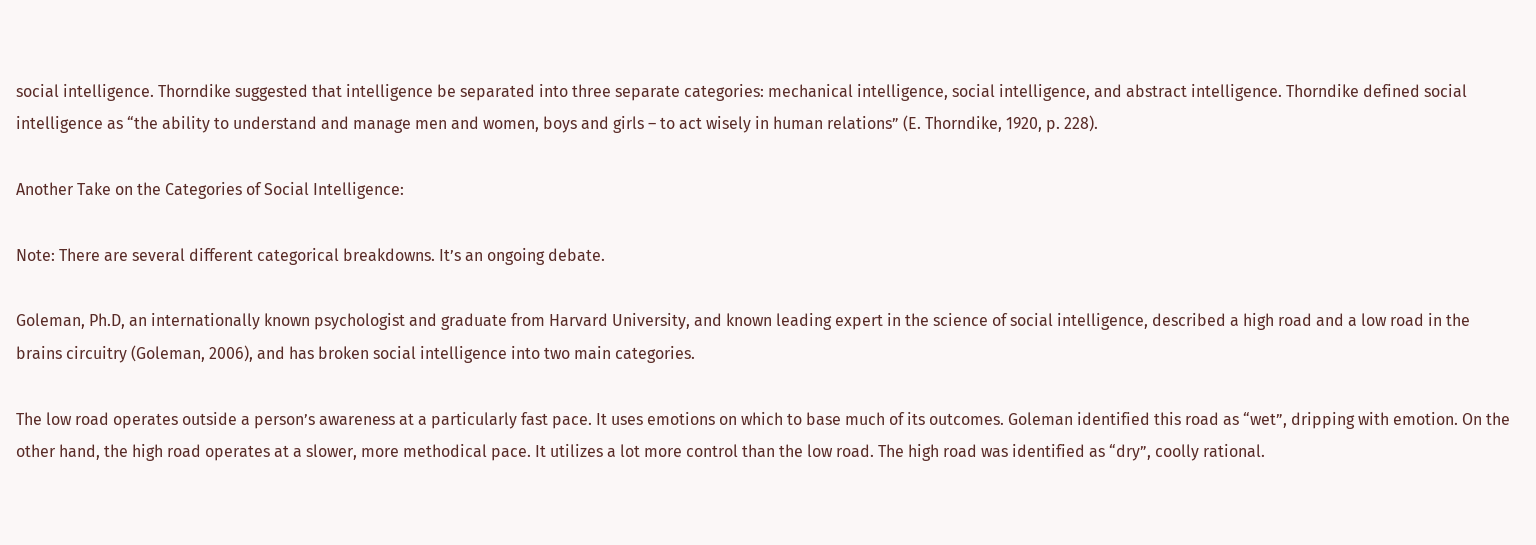social intelligence. Thorndike suggested that intelligence be separated into three separate categories: mechanical intelligence, social intelligence, and abstract intelligence. Thorndike defined social intelligence as “the ability to understand and manage men and women, boys and girls – to act wisely in human relations” (E. Thorndike, 1920, p. 228).

Another Take on the Categories of Social Intelligence:

Note: There are several different categorical breakdowns. It’s an ongoing debate.

Goleman, Ph.D, an internationally known psychologist and graduate from Harvard University, and known leading expert in the science of social intelligence, described a high road and a low road in the brains circuitry (Goleman, 2006), and has broken social intelligence into two main categories.

The low road operates outside a person’s awareness at a particularly fast pace. It uses emotions on which to base much of its outcomes. Goleman identified this road as “wet”, dripping with emotion. On the other hand, the high road operates at a slower, more methodical pace. It utilizes a lot more control than the low road. The high road was identified as “dry”, coolly rational.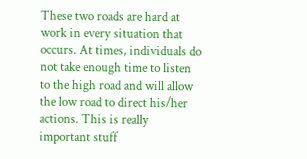These two roads are hard at work in every situation that occurs. At times, individuals do not take enough time to listen to the high road and will allow the low road to direct his/her actions. This is really important stuff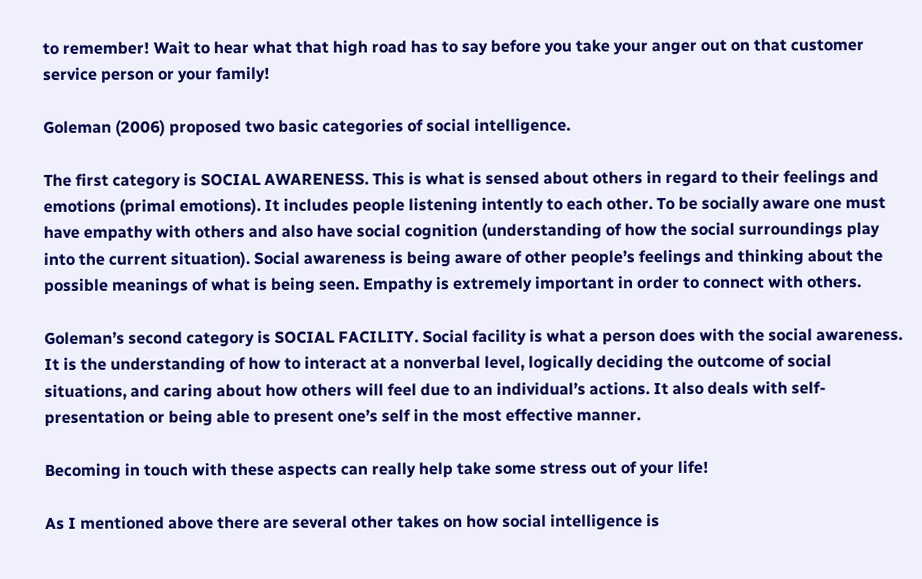to remember! Wait to hear what that high road has to say before you take your anger out on that customer service person or your family!

Goleman (2006) proposed two basic categories of social intelligence.

The first category is SOCIAL AWARENESS. This is what is sensed about others in regard to their feelings and emotions (primal emotions). It includes people listening intently to each other. To be socially aware one must have empathy with others and also have social cognition (understanding of how the social surroundings play into the current situation). Social awareness is being aware of other people’s feelings and thinking about the possible meanings of what is being seen. Empathy is extremely important in order to connect with others.

Goleman’s second category is SOCIAL FACILITY. Social facility is what a person does with the social awareness. It is the understanding of how to interact at a nonverbal level, logically deciding the outcome of social situations, and caring about how others will feel due to an individual’s actions. It also deals with self-presentation or being able to present one’s self in the most effective manner.

Becoming in touch with these aspects can really help take some stress out of your life!

As I mentioned above there are several other takes on how social intelligence is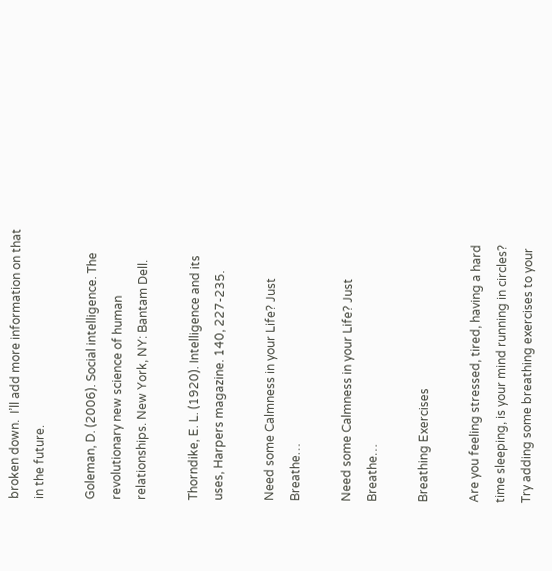broken down.  I’ll add more information on that in the future.

Goleman, D. (2006). Social intelligence. The revolutionary new science of human relationships. New York, NY: Bantam Dell.

Thorndike, E. L. (1920). Intelligence and its uses, Harpers magazine. 140, 227-235.

Need some Calmness in your Life? Just Breathe…

Need some Calmness in your Life? Just Breathe…

Breathing Exercises

Are you feeling stressed, tired, having a hard time sleeping, is your mind running in circles? Try adding some breathing exercises to your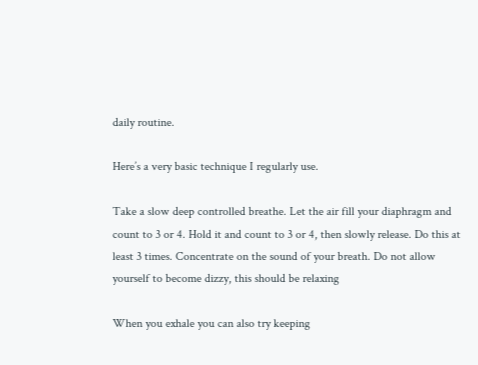daily routine.

Here’s a very basic technique I regularly use.

Take a slow deep controlled breathe. Let the air fill your diaphragm and count to 3 or 4. Hold it and count to 3 or 4, then slowly release. Do this at least 3 times. Concentrate on the sound of your breath. Do not allow yourself to become dizzy, this should be relaxing

When you exhale you can also try keeping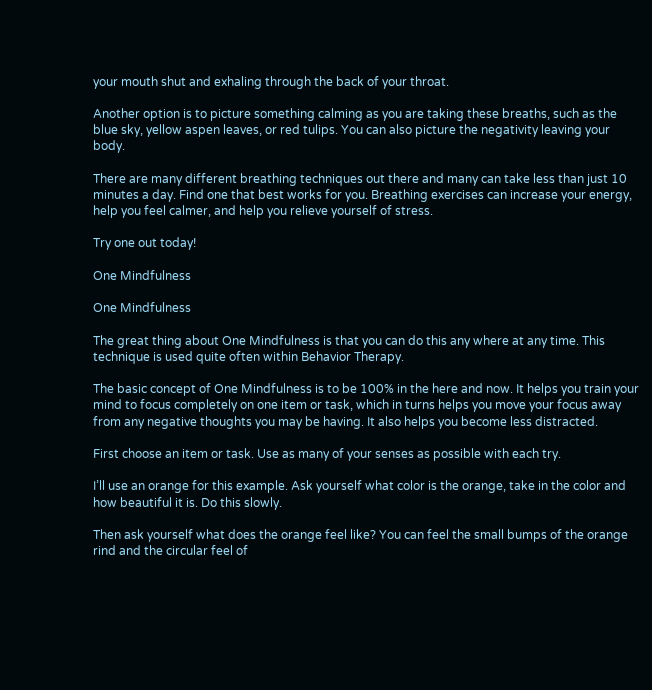your mouth shut and exhaling through the back of your throat.

Another option is to picture something calming as you are taking these breaths, such as the blue sky, yellow aspen leaves, or red tulips. You can also picture the negativity leaving your body.

There are many different breathing techniques out there and many can take less than just 10 minutes a day. Find one that best works for you. Breathing exercises can increase your energy, help you feel calmer, and help you relieve yourself of stress.

Try one out today!

One Mindfulness

One Mindfulness

The great thing about One Mindfulness is that you can do this any where at any time. This technique is used quite often within Behavior Therapy.

The basic concept of One Mindfulness is to be 100% in the here and now. It helps you train your mind to focus completely on one item or task, which in turns helps you move your focus away from any negative thoughts you may be having. It also helps you become less distracted.

First choose an item or task. Use as many of your senses as possible with each try.

I’ll use an orange for this example. Ask yourself what color is the orange, take in the color and how beautiful it is. Do this slowly.

Then ask yourself what does the orange feel like? You can feel the small bumps of the orange rind and the circular feel of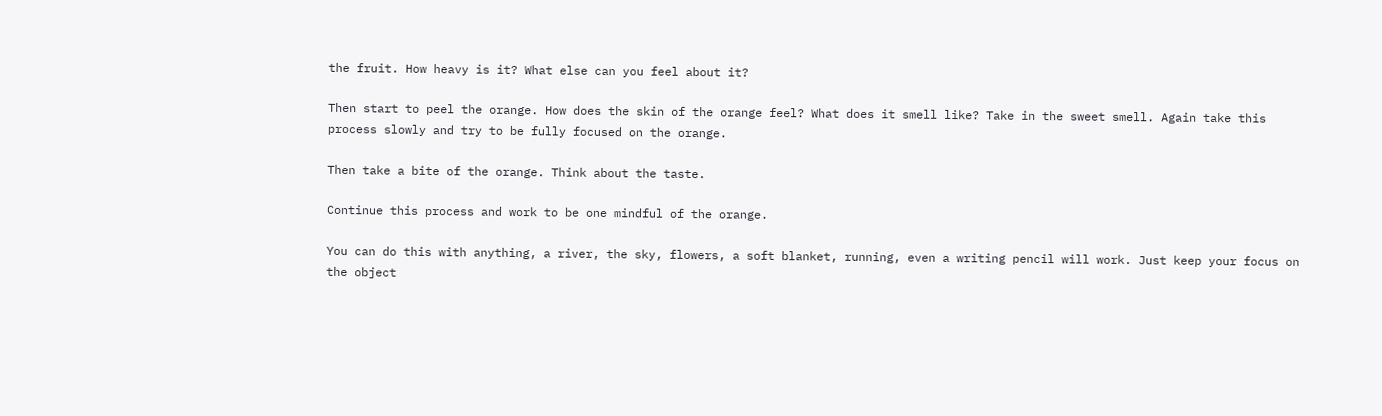the fruit. How heavy is it? What else can you feel about it?

Then start to peel the orange. How does the skin of the orange feel? What does it smell like? Take in the sweet smell. Again take this process slowly and try to be fully focused on the orange.

Then take a bite of the orange. Think about the taste.

Continue this process and work to be one mindful of the orange.

You can do this with anything, a river, the sky, flowers, a soft blanket, running, even a writing pencil will work. Just keep your focus on the object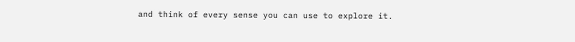and think of every sense you can use to explore it.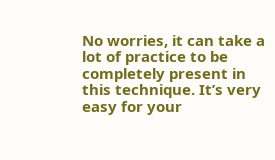No worries, it can take a lot of practice to be completely present in this technique. It’s very easy for your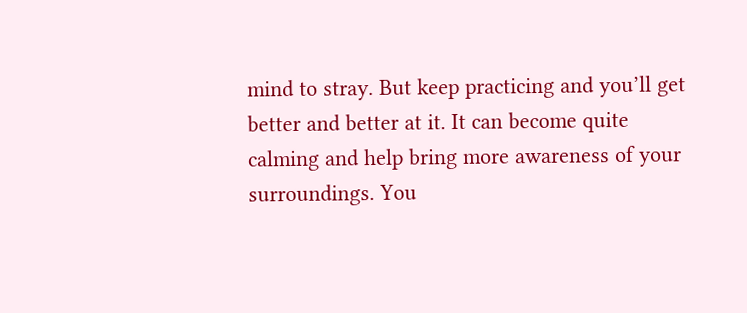mind to stray. But keep practicing and you’ll get better and better at it. It can become quite calming and help bring more awareness of your surroundings. You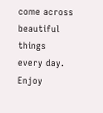come across beautiful things every day. Enjoy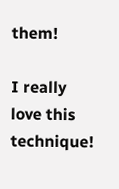them!

I really love this technique!